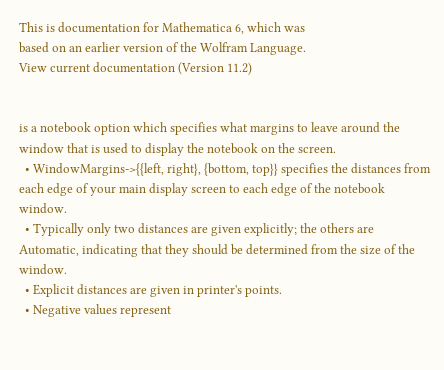This is documentation for Mathematica 6, which was
based on an earlier version of the Wolfram Language.
View current documentation (Version 11.2)


is a notebook option which specifies what margins to leave around the window that is used to display the notebook on the screen.
  • WindowMargins->{{left, right}, {bottom, top}} specifies the distances from each edge of your main display screen to each edge of the notebook window.
  • Typically only two distances are given explicitly; the others are Automatic, indicating that they should be determined from the size of the window.
  • Explicit distances are given in printer's points.
  • Negative values represent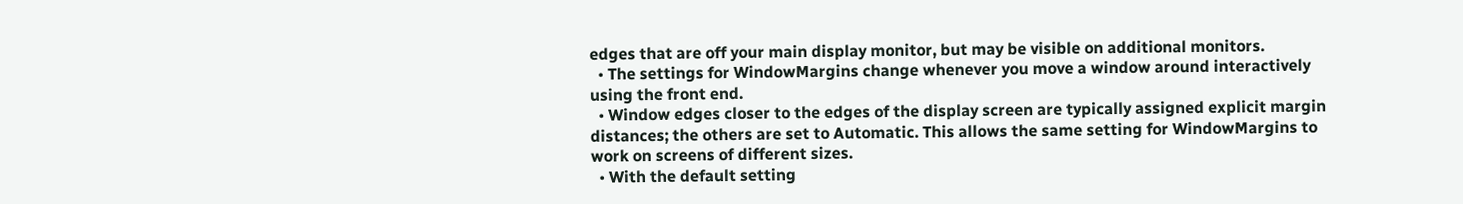edges that are off your main display monitor, but may be visible on additional monitors.
  • The settings for WindowMargins change whenever you move a window around interactively using the front end.
  • Window edges closer to the edges of the display screen are typically assigned explicit margin distances; the others are set to Automatic. This allows the same setting for WindowMargins to work on screens of different sizes.
  • With the default setting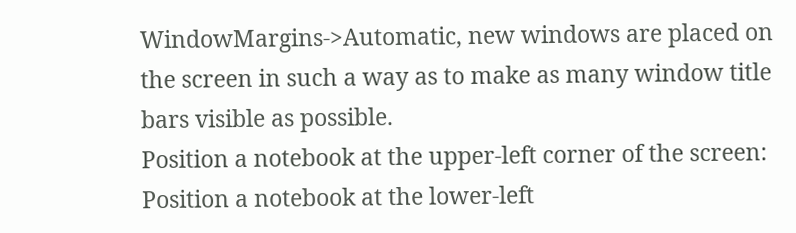WindowMargins->Automatic, new windows are placed on the screen in such a way as to make as many window title bars visible as possible.
Position a notebook at the upper-left corner of the screen:
Position a notebook at the lower-left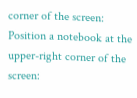corner of the screen:
Position a notebook at the upper-right corner of the screen: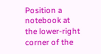Position a notebook at the lower-right corner of the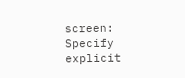screen:
Specify explicit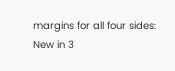margins for all four sides:
New in 3